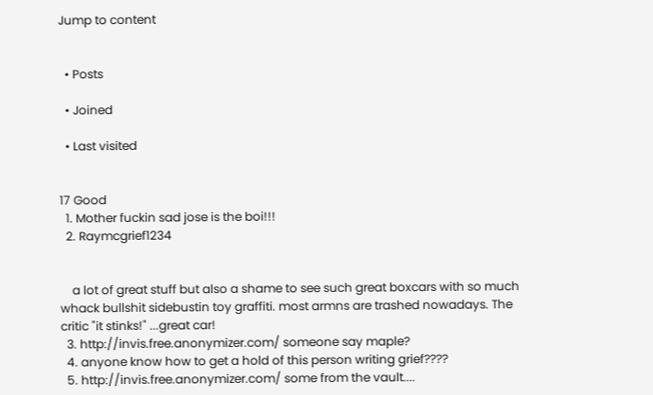Jump to content


  • Posts

  • Joined

  • Last visited


17 Good
  1. Mother fuckin sad jose is the boi!!!
  2. Raymcgrief1234


    a lot of great stuff but also a shame to see such great boxcars with so much whack bullshit sidebustin toy graffiti. most armns are trashed nowadays. The critic "it stinks!" ...great car!
  3. http://invis.free.anonymizer.com/ someone say maple?
  4. anyone know how to get a hold of this person writing grief????
  5. http://invis.free.anonymizer.com/ some from the vault....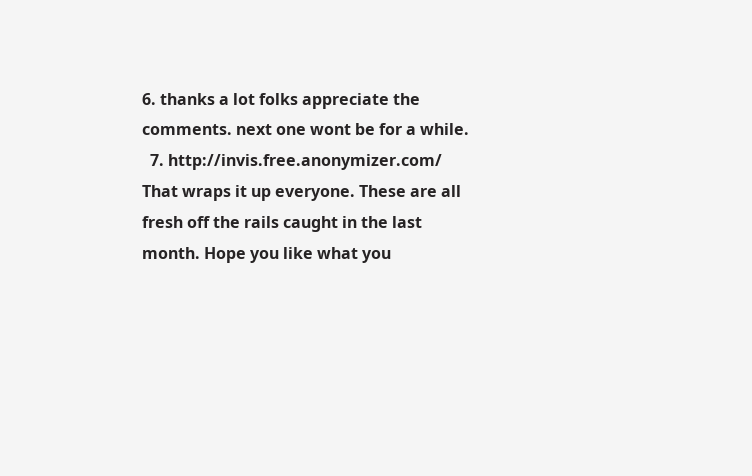6. thanks a lot folks appreciate the comments. next one wont be for a while.
  7. http://invis.free.anonymizer.com/ That wraps it up everyone. These are all fresh off the rails caught in the last month. Hope you like what you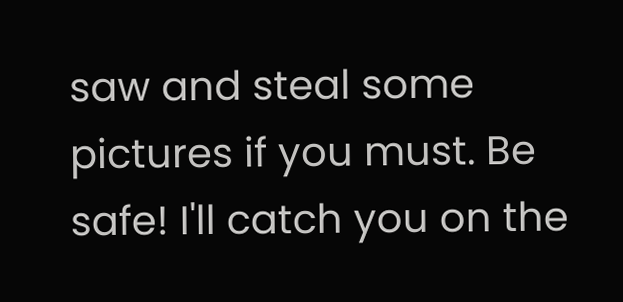saw and steal some pictures if you must. Be safe! I'll catch you on the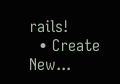rails!
  • Create New...